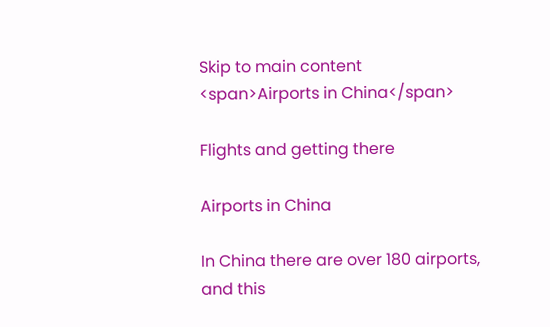Skip to main content
<span>Airports in China</span>

Flights and getting there

Airports in China

In China there are over 180 airports, and this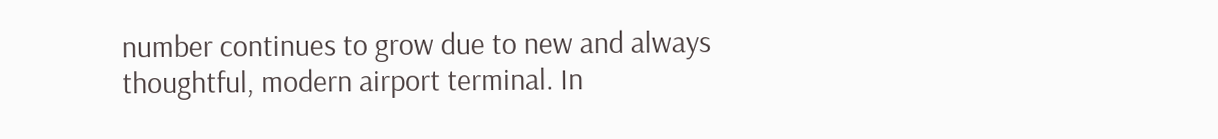number continues to grow due to new and always thoughtful, modern airport terminal. In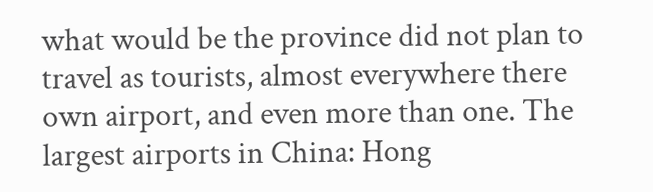what would be the province did not plan to travel as tourists, almost everywhere there own airport, and even more than one. The largest airports in China: Hong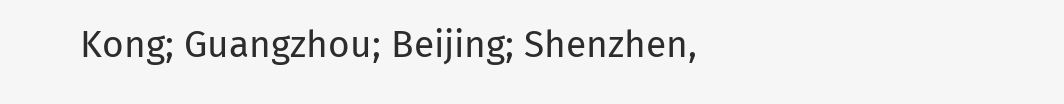Kong; Guangzhou; Beijing; Shenzhen,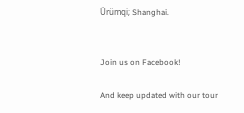Ürümqi; Shanghai.


Join us on Facebook!

And keep updated with our tour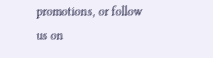promotions, or follow us on